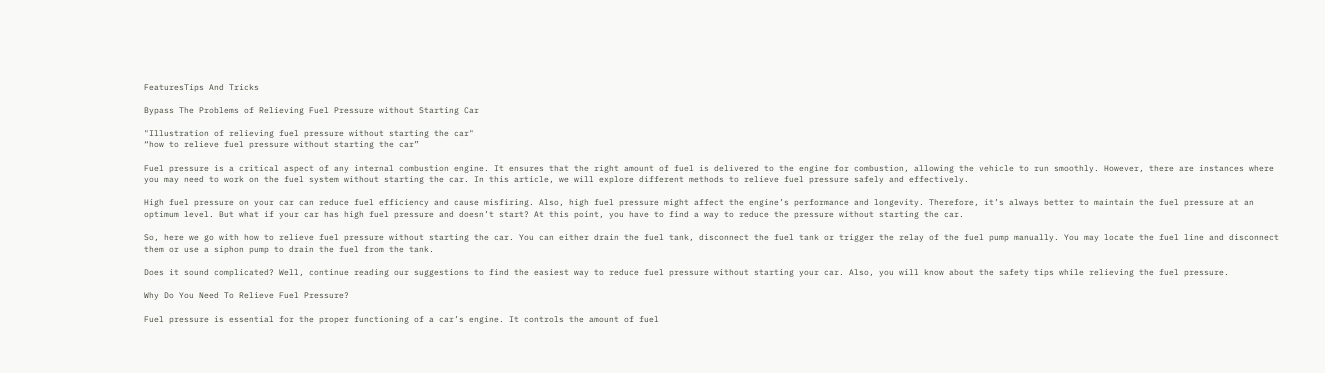FeaturesTips And Tricks

Bypass The Problems of Relieving Fuel Pressure without Starting Car

"Illustration of relieving fuel pressure without starting the car"
“how to relieve fuel pressure without starting the car”

Fuel pressure is a critical aspect of any internal combustion engine. It ensures that the right amount of fuel is delivered to the engine for combustion, allowing the vehicle to run smoothly. However, there are instances where you may need to work on the fuel system without starting the car. In this article, we will explore different methods to relieve fuel pressure safely and effectively.

High fuel pressure on your car can reduce fuel efficiency and cause misfiring. Also, high fuel pressure might affect the engine’s performance and longevity. Therefore, it’s always better to maintain the fuel pressure at an optimum level. But what if your car has high fuel pressure and doesn’t start? At this point, you have to find a way to reduce the pressure without starting the car.

So, here we go with how to relieve fuel pressure without starting the car. You can either drain the fuel tank, disconnect the fuel tank or trigger the relay of the fuel pump manually. You may locate the fuel line and disconnect them or use a siphon pump to drain the fuel from the tank.

Does it sound complicated? Well, continue reading our suggestions to find the easiest way to reduce fuel pressure without starting your car. Also, you will know about the safety tips while relieving the fuel pressure.

Why Do You Need To Relieve Fuel Pressure?

Fuel pressure is essential for the proper functioning of a car’s engine. It controls the amount of fuel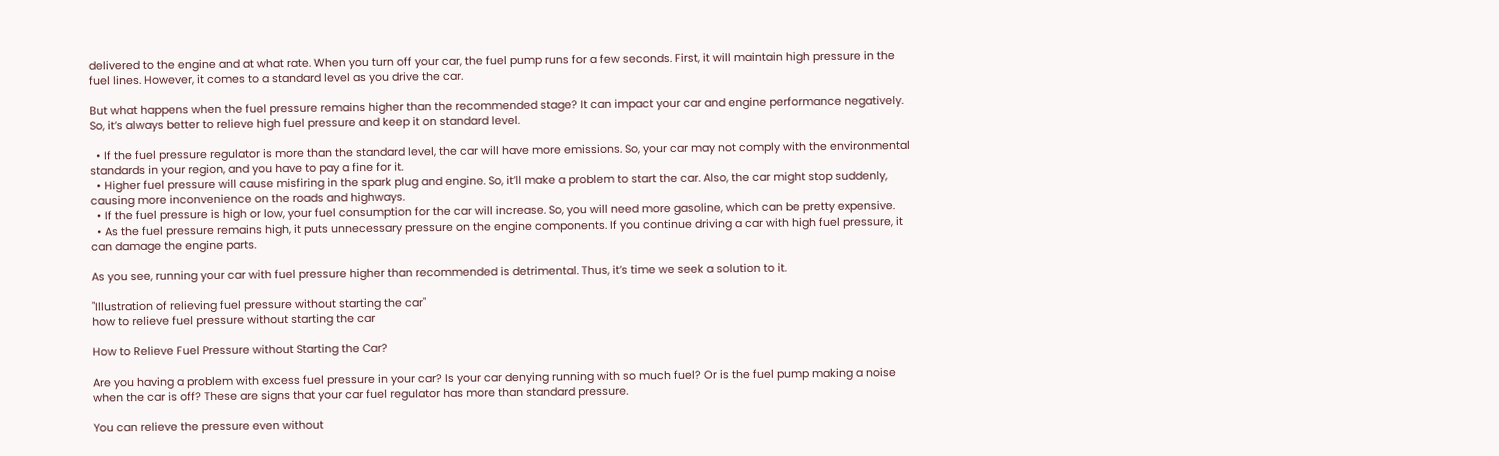delivered to the engine and at what rate. When you turn off your car, the fuel pump runs for a few seconds. First, it will maintain high pressure in the fuel lines. However, it comes to a standard level as you drive the car.

But what happens when the fuel pressure remains higher than the recommended stage? It can impact your car and engine performance negatively. So, it’s always better to relieve high fuel pressure and keep it on standard level.

  • If the fuel pressure regulator is more than the standard level, the car will have more emissions. So, your car may not comply with the environmental standards in your region, and you have to pay a fine for it.
  • Higher fuel pressure will cause misfiring in the spark plug and engine. So, it’ll make a problem to start the car. Also, the car might stop suddenly, causing more inconvenience on the roads and highways.
  • If the fuel pressure is high or low, your fuel consumption for the car will increase. So, you will need more gasoline, which can be pretty expensive.
  • As the fuel pressure remains high, it puts unnecessary pressure on the engine components. If you continue driving a car with high fuel pressure, it can damage the engine parts.

As you see, running your car with fuel pressure higher than recommended is detrimental. Thus, it’s time we seek a solution to it.

"Illustration of relieving fuel pressure without starting the car"
how to relieve fuel pressure without starting the car

How to Relieve Fuel Pressure without Starting the Car?

Are you having a problem with excess fuel pressure in your car? Is your car denying running with so much fuel? Or is the fuel pump making a noise when the car is off? These are signs that your car fuel regulator has more than standard pressure.

You can relieve the pressure even without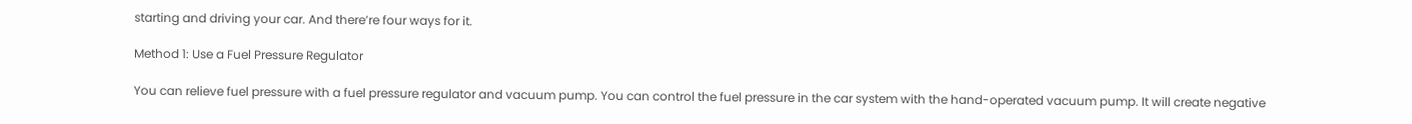starting and driving your car. And there’re four ways for it.

Method 1: Use a Fuel Pressure Regulator

You can relieve fuel pressure with a fuel pressure regulator and vacuum pump. You can control the fuel pressure in the car system with the hand-operated vacuum pump. It will create negative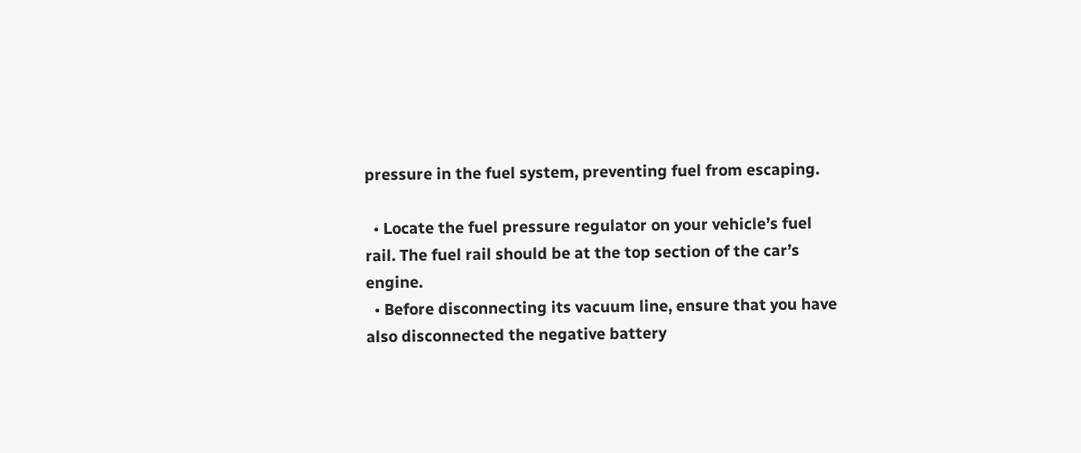pressure in the fuel system, preventing fuel from escaping.

  • Locate the fuel pressure regulator on your vehicle’s fuel rail. The fuel rail should be at the top section of the car’s engine.
  • Before disconnecting its vacuum line, ensure that you have also disconnected the negative battery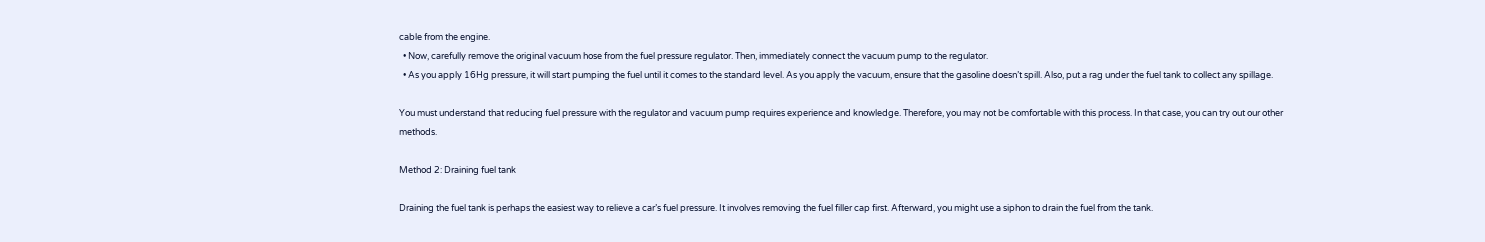cable from the engine.
  • Now, carefully remove the original vacuum hose from the fuel pressure regulator. Then, immediately connect the vacuum pump to the regulator.
  • As you apply 16Hg pressure, it will start pumping the fuel until it comes to the standard level. As you apply the vacuum, ensure that the gasoline doesn’t spill. Also, put a rag under the fuel tank to collect any spillage.

You must understand that reducing fuel pressure with the regulator and vacuum pump requires experience and knowledge. Therefore, you may not be comfortable with this process. In that case, you can try out our other methods.

Method 2: Draining fuel tank

Draining the fuel tank is perhaps the easiest way to relieve a car’s fuel pressure. It involves removing the fuel filler cap first. Afterward, you might use a siphon to drain the fuel from the tank.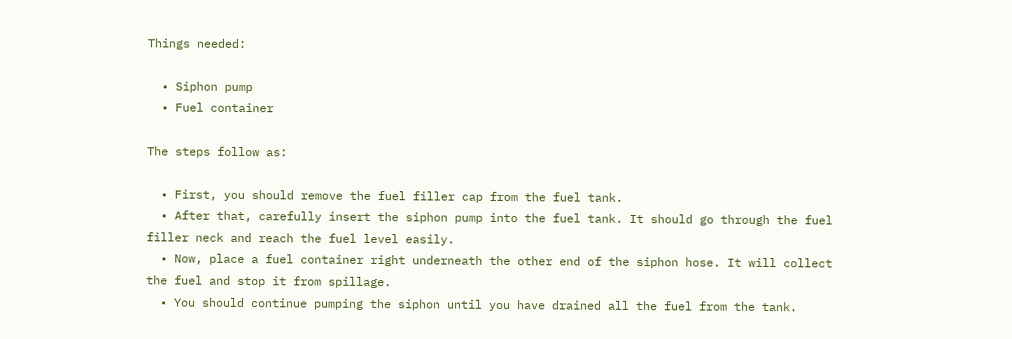Things needed:

  • Siphon pump
  • Fuel container

The steps follow as:

  • First, you should remove the fuel filler cap from the fuel tank.
  • After that, carefully insert the siphon pump into the fuel tank. It should go through the fuel filler neck and reach the fuel level easily.
  • Now, place a fuel container right underneath the other end of the siphon hose. It will collect the fuel and stop it from spillage.
  • You should continue pumping the siphon until you have drained all the fuel from the tank.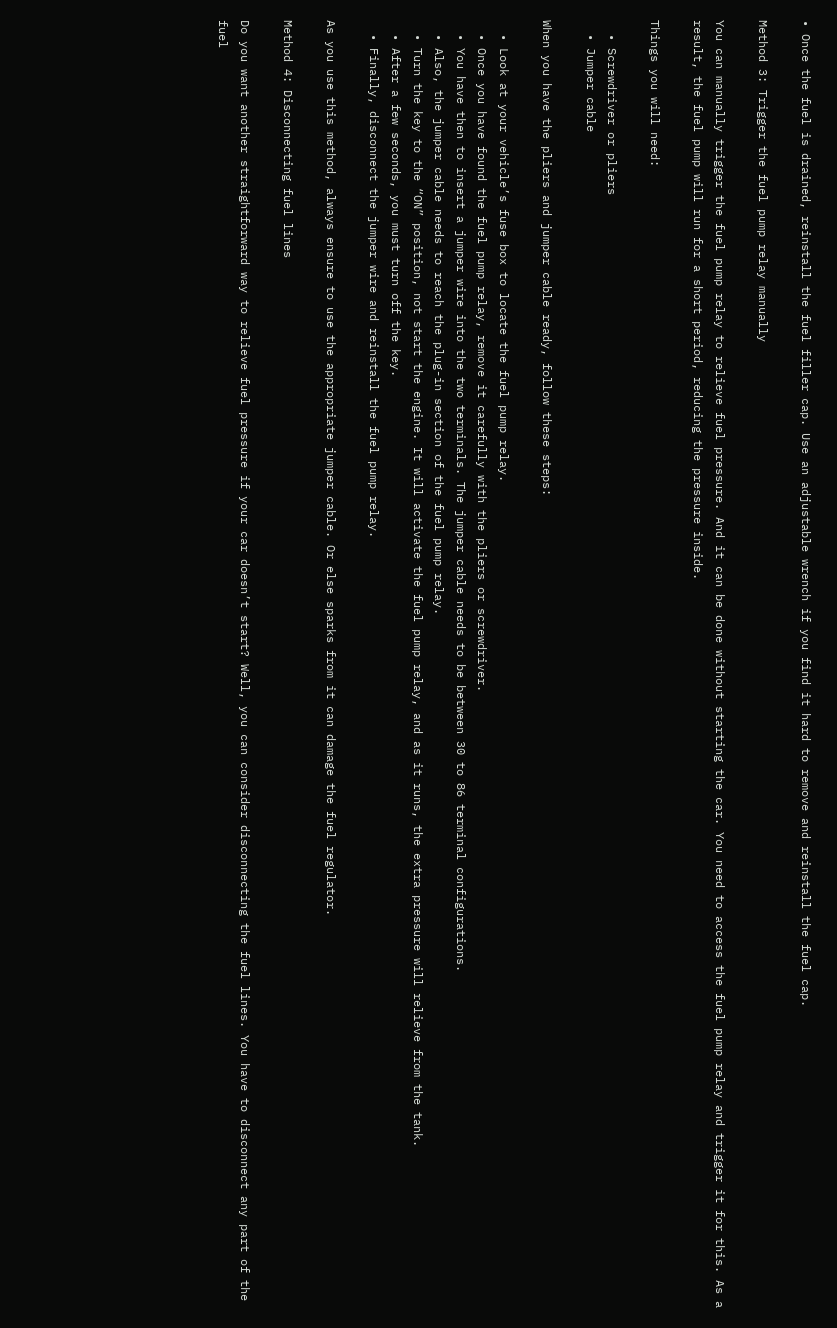• Once the fuel is drained, reinstall the fuel filler cap. Use an adjustable wrench if you find it hard to remove and reinstall the fuel cap.

Method 3: Trigger the fuel pump relay manually

You can manually trigger the fuel pump relay to relieve fuel pressure. And it can be done without starting the car. You need to access the fuel pump relay and trigger it for this. As a result, the fuel pump will run for a short period, reducing the pressure inside.

Things you will need:

  • Screwdriver or pliers
  • Jumper cable

When you have the pliers and jumper cable ready, follow these steps:

  • Look at your vehicle’s fuse box to locate the fuel pump relay.
  • Once you have found the fuel pump relay, remove it carefully with the pliers or screwdriver.
  • You have then to insert a jumper wire into the two terminals. The jumper cable needs to be between 30 to 86 terminal configurations.
  • Also, the jumper cable needs to reach the plug-in section of the fuel pump relay.
  • Turn the key to the “ON” position, not start the engine. It will activate the fuel pump relay, and as it runs, the extra pressure will relieve from the tank.
  • After a few seconds, you must turn off the key.
  • Finally, disconnect the jumper wire and reinstall the fuel pump relay.

As you use this method, always ensure to use the appropriate jumper cable. Or else sparks from it can damage the fuel regulator.

Method 4: Disconnecting fuel lines

Do you want another straightforward way to relieve fuel pressure if your car doesn’t start? Well, you can consider disconnecting the fuel lines. You have to disconnect any part of the fuel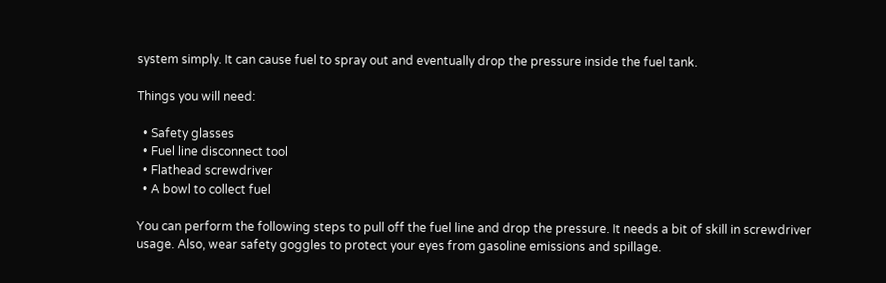system simply. It can cause fuel to spray out and eventually drop the pressure inside the fuel tank.

Things you will need:

  • Safety glasses
  • Fuel line disconnect tool
  • Flathead screwdriver
  • A bowl to collect fuel

You can perform the following steps to pull off the fuel line and drop the pressure. It needs a bit of skill in screwdriver usage. Also, wear safety goggles to protect your eyes from gasoline emissions and spillage.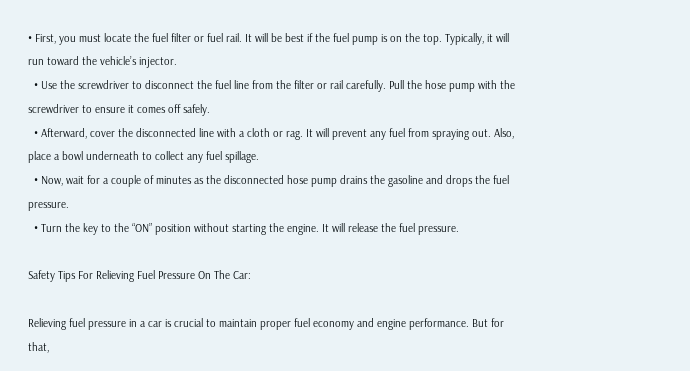• First, you must locate the fuel filter or fuel rail. It will be best if the fuel pump is on the top. Typically, it will run toward the vehicle’s injector.
  • Use the screwdriver to disconnect the fuel line from the filter or rail carefully. Pull the hose pump with the screwdriver to ensure it comes off safely.
  • Afterward, cover the disconnected line with a cloth or rag. It will prevent any fuel from spraying out. Also, place a bowl underneath to collect any fuel spillage.
  • Now, wait for a couple of minutes as the disconnected hose pump drains the gasoline and drops the fuel pressure.
  • Turn the key to the “ON” position without starting the engine. It will release the fuel pressure.

Safety Tips For Relieving Fuel Pressure On The Car:

Relieving fuel pressure in a car is crucial to maintain proper fuel economy and engine performance. But for that,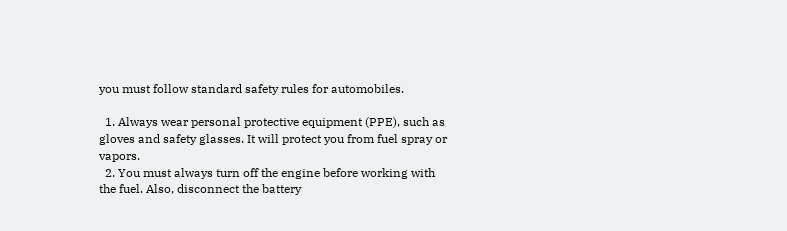you must follow standard safety rules for automobiles.

  1. Always wear personal protective equipment (PPE), such as gloves and safety glasses. It will protect you from fuel spray or vapors.
  2. You must always turn off the engine before working with the fuel. Also, disconnect the battery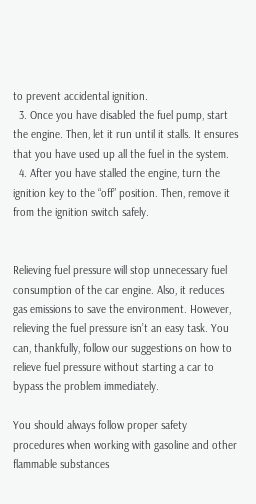to prevent accidental ignition.
  3. Once you have disabled the fuel pump, start the engine. Then, let it run until it stalls. It ensures that you have used up all the fuel in the system.
  4. After you have stalled the engine, turn the ignition key to the “off” position. Then, remove it from the ignition switch safely.


Relieving fuel pressure will stop unnecessary fuel consumption of the car engine. Also, it reduces gas emissions to save the environment. However, relieving the fuel pressure isn’t an easy task. You can, thankfully, follow our suggestions on how to relieve fuel pressure without starting a car to bypass the problem immediately.

You should always follow proper safety procedures when working with gasoline and other flammable substances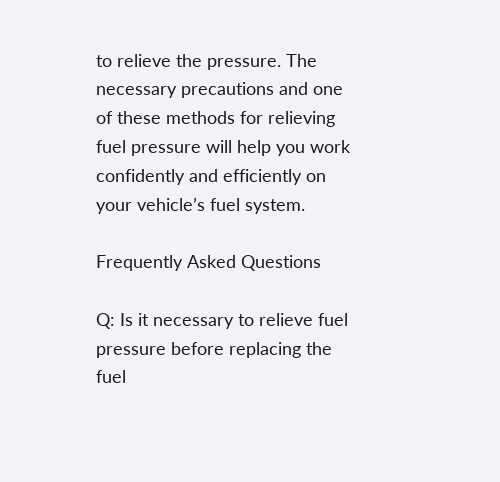to relieve the pressure. The necessary precautions and one of these methods for relieving fuel pressure will help you work confidently and efficiently on your vehicle’s fuel system.

Frequently Asked Questions

Q: Is it necessary to relieve fuel pressure before replacing the fuel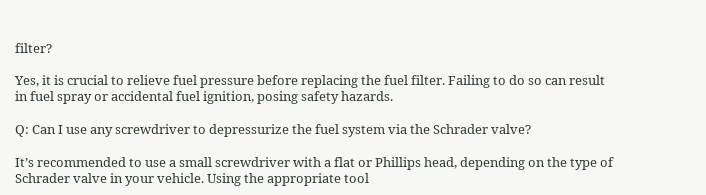filter?

Yes, it is crucial to relieve fuel pressure before replacing the fuel filter. Failing to do so can result in fuel spray or accidental fuel ignition, posing safety hazards.

Q: Can I use any screwdriver to depressurize the fuel system via the Schrader valve?

It’s recommended to use a small screwdriver with a flat or Phillips head, depending on the type of Schrader valve in your vehicle. Using the appropriate tool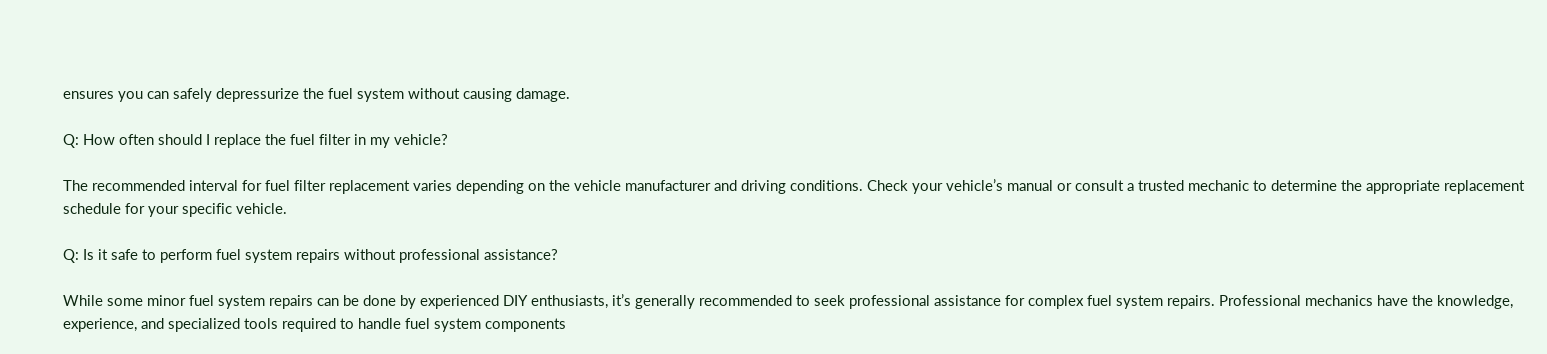ensures you can safely depressurize the fuel system without causing damage.

Q: How often should I replace the fuel filter in my vehicle?

The recommended interval for fuel filter replacement varies depending on the vehicle manufacturer and driving conditions. Check your vehicle’s manual or consult a trusted mechanic to determine the appropriate replacement schedule for your specific vehicle.

Q: Is it safe to perform fuel system repairs without professional assistance?

While some minor fuel system repairs can be done by experienced DIY enthusiasts, it’s generally recommended to seek professional assistance for complex fuel system repairs. Professional mechanics have the knowledge, experience, and specialized tools required to handle fuel system components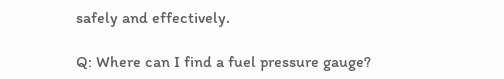safely and effectively.

Q: Where can I find a fuel pressure gauge?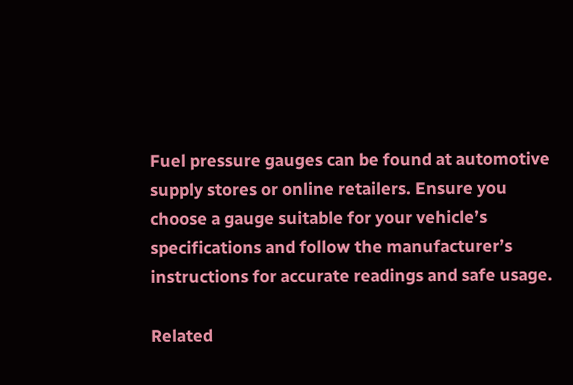Fuel pressure gauges can be found at automotive supply stores or online retailers. Ensure you choose a gauge suitable for your vehicle’s specifications and follow the manufacturer’s instructions for accurate readings and safe usage.

Related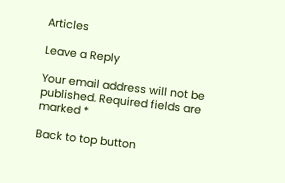Articles

Leave a Reply

Your email address will not be published. Required fields are marked *

Back to top button